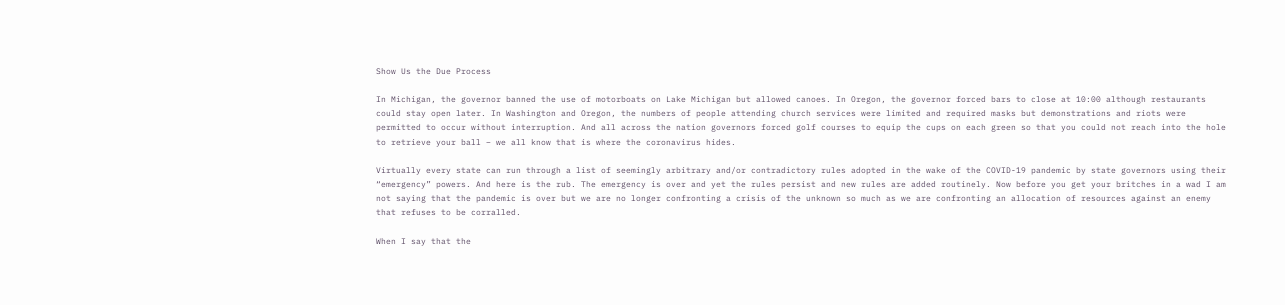Show Us the Due Process

In Michigan, the governor banned the use of motorboats on Lake Michigan but allowed canoes. In Oregon, the governor forced bars to close at 10:00 although restaurants could stay open later. In Washington and Oregon, the numbers of people attending church services were limited and required masks but demonstrations and riots were permitted to occur without interruption. And all across the nation governors forced golf courses to equip the cups on each green so that you could not reach into the hole to retrieve your ball – we all know that is where the coronavirus hides.

Virtually every state can run through a list of seemingly arbitrary and/or contradictory rules adopted in the wake of the COVID-19 pandemic by state governors using their “emergency” powers. And here is the rub. The emergency is over and yet the rules persist and new rules are added routinely. Now before you get your britches in a wad I am not saying that the pandemic is over but we are no longer confronting a crisis of the unknown so much as we are confronting an allocation of resources against an enemy that refuses to be corralled.

When I say that the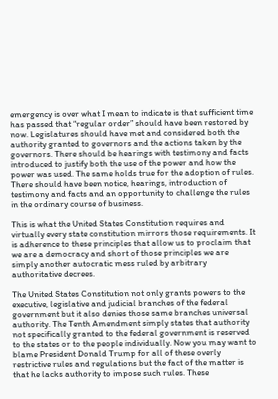emergency is over what I mean to indicate is that sufficient time has passed that “regular order” should have been restored by now. Legislatures should have met and considered both the authority granted to governors and the actions taken by the governors. There should be hearings with testimony and facts introduced to justify both the use of the power and how the power was used. The same holds true for the adoption of rules. There should have been notice, hearings, introduction of testimony and facts and an opportunity to challenge the rules in the ordinary course of business.

This is what the United States Constitution requires and virtually every state constitution mirrors those requirements. It is adherence to these principles that allow us to proclaim that we are a democracy and short of those principles we are simply another autocratic mess ruled by arbitrary authoritative decrees.

The United States Constitution not only grants powers to the executive, legislative and judicial branches of the federal government but it also denies those same branches universal authority. The Tenth Amendment simply states that authority not specifically granted to the federal government is reserved to the states or to the people individually. Now you may want to blame President Donald Trump for all of these overly restrictive rules and regulations but the fact of the matter is that he lacks authority to impose such rules. These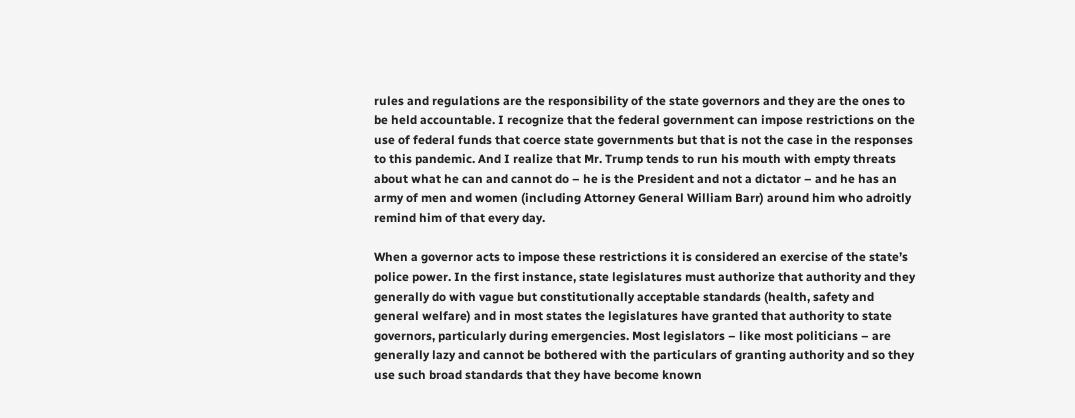rules and regulations are the responsibility of the state governors and they are the ones to be held accountable. I recognize that the federal government can impose restrictions on the use of federal funds that coerce state governments but that is not the case in the responses to this pandemic. And I realize that Mr. Trump tends to run his mouth with empty threats about what he can and cannot do – he is the President and not a dictator – and he has an army of men and women (including Attorney General William Barr) around him who adroitly remind him of that every day.

When a governor acts to impose these restrictions it is considered an exercise of the state’s police power. In the first instance, state legislatures must authorize that authority and they generally do with vague but constitutionally acceptable standards (health, safety and general welfare) and in most states the legislatures have granted that authority to state governors, particularly during emergencies. Most legislators – like most politicians – are generally lazy and cannot be bothered with the particulars of granting authority and so they use such broad standards that they have become known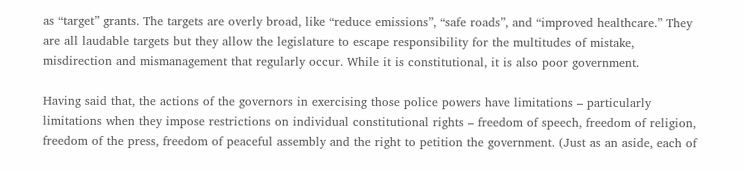as “target” grants. The targets are overly broad, like “reduce emissions”, “safe roads”, and “improved healthcare.” They are all laudable targets but they allow the legislature to escape responsibility for the multitudes of mistake, misdirection and mismanagement that regularly occur. While it is constitutional, it is also poor government.

Having said that, the actions of the governors in exercising those police powers have limitations – particularly limitations when they impose restrictions on individual constitutional rights – freedom of speech, freedom of religion, freedom of the press, freedom of peaceful assembly and the right to petition the government. (Just as an aside, each of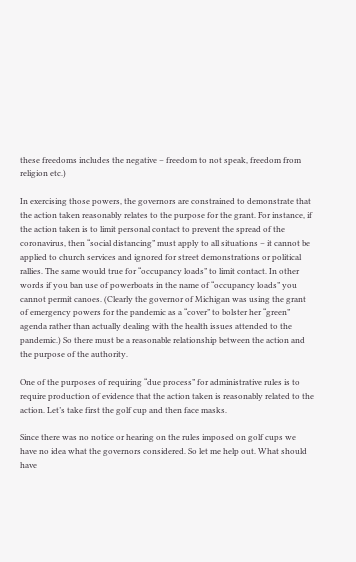these freedoms includes the negative – freedom to not speak, freedom from religion etc.)

In exercising those powers, the governors are constrained to demonstrate that the action taken reasonably relates to the purpose for the grant. For instance, if the action taken is to limit personal contact to prevent the spread of the coronavirus, then “social distancing” must apply to all situations – it cannot be applied to church services and ignored for street demonstrations or political rallies. The same would true for “occupancy loads” to limit contact. In other words if you ban use of powerboats in the name of “occupancy loads” you cannot permit canoes. (Clearly the governor of Michigan was using the grant of emergency powers for the pandemic as a “cover” to bolster her “green” agenda rather than actually dealing with the health issues attended to the pandemic.) So there must be a reasonable relationship between the action and the purpose of the authority.

One of the purposes of requiring “due process” for administrative rules is to require production of evidence that the action taken is reasonably related to the action. Let’s take first the golf cup and then face masks.

Since there was no notice or hearing on the rules imposed on golf cups we have no idea what the governors considered. So let me help out. What should have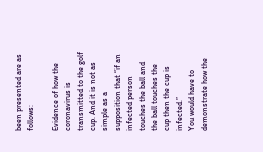been presented are as follows:

Evidence of how the coronavirus is transmitted to the golf cup. And it is not as simple as a supposition that “if an infected person touches the ball and the ball touches the cup then the cup is infected.”
You would have to demonstrate how the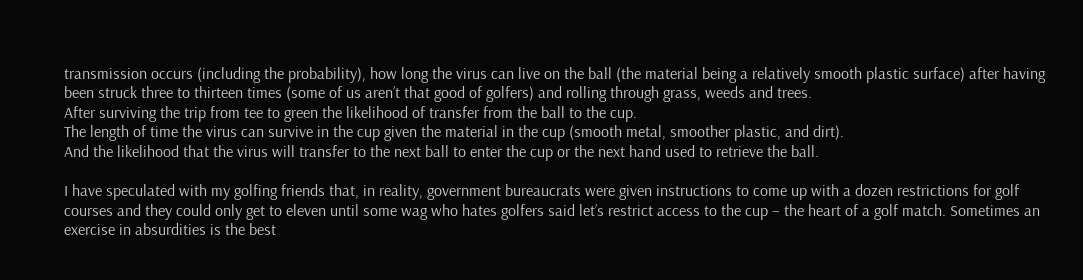transmission occurs (including the probability), how long the virus can live on the ball (the material being a relatively smooth plastic surface) after having been struck three to thirteen times (some of us aren’t that good of golfers) and rolling through grass, weeds and trees.
After surviving the trip from tee to green the likelihood of transfer from the ball to the cup.
The length of time the virus can survive in the cup given the material in the cup (smooth metal, smoother plastic, and dirt).
And the likelihood that the virus will transfer to the next ball to enter the cup or the next hand used to retrieve the ball.

I have speculated with my golfing friends that, in reality, government bureaucrats were given instructions to come up with a dozen restrictions for golf courses and they could only get to eleven until some wag who hates golfers said let’s restrict access to the cup – the heart of a golf match. Sometimes an exercise in absurdities is the best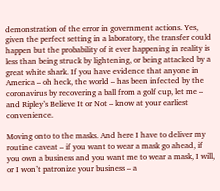demonstration of the error in government actions. Yes, given the perfect setting in a laboratory, the transfer could happen but the probability of it ever happening in reality is less than being struck by lightening, or being attacked by a great white shark. If you have evidence that anyone in America – oh heck, the world – has been infected by the coronavirus by recovering a ball from a golf cup, let me – and Ripley’s Believe It or Not – know at your earliest convenience.

Moving onto to the masks. And here I have to deliver my routine caveat – if you want to wear a mask go ahead, if you own a business and you want me to wear a mask, I will, or I won’t patronize your business – a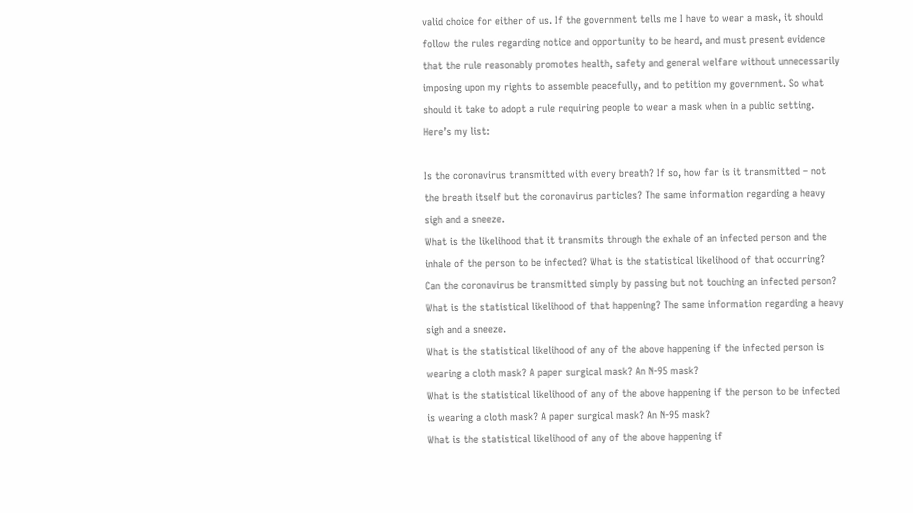valid choice for either of us. If the government tells me I have to wear a mask, it should follow the rules regarding notice and opportunity to be heard, and must present evidence that the rule reasonably promotes health, safety and general welfare without unnecessarily imposing upon my rights to assemble peacefully, and to petition my government. So what should it take to adopt a rule requiring people to wear a mask when in a public setting. Here’s my list:

Is the coronavirus transmitted with every breath? If so, how far is it transmitted – not the breath itself but the coronavirus particles? The same information regarding a heavy sigh and a sneeze.
What is the likelihood that it transmits through the exhale of an infected person and the inhale of the person to be infected? What is the statistical likelihood of that occurring?
Can the coronavirus be transmitted simply by passing but not touching an infected person? What is the statistical likelihood of that happening? The same information regarding a heavy sigh and a sneeze.
What is the statistical likelihood of any of the above happening if the infected person is wearing a cloth mask? A paper surgical mask? An N-95 mask?
What is the statistical likelihood of any of the above happening if the person to be infected is wearing a cloth mask? A paper surgical mask? An N-95 mask?
What is the statistical likelihood of any of the above happening if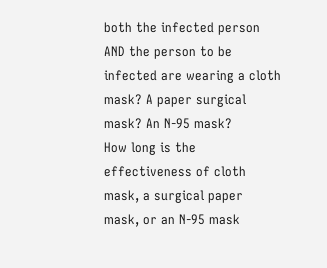both the infected person AND the person to be infected are wearing a cloth mask? A paper surgical mask? An N-95 mask?
How long is the effectiveness of cloth mask, a surgical paper mask, or an N-95 mask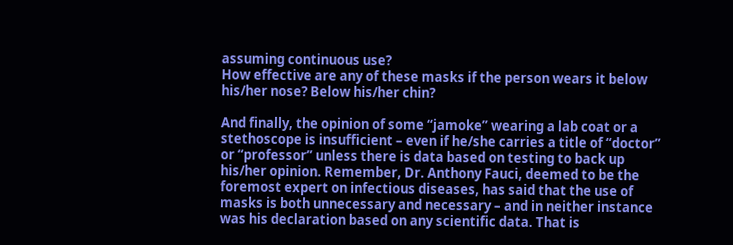assuming continuous use?
How effective are any of these masks if the person wears it below his/her nose? Below his/her chin?

And finally, the opinion of some “jamoke” wearing a lab coat or a stethoscope is insufficient – even if he/she carries a title of “doctor” or “professor” unless there is data based on testing to back up his/her opinion. Remember, Dr. Anthony Fauci, deemed to be the foremost expert on infectious diseases, has said that the use of masks is both unnecessary and necessary – and in neither instance was his declaration based on any scientific data. That is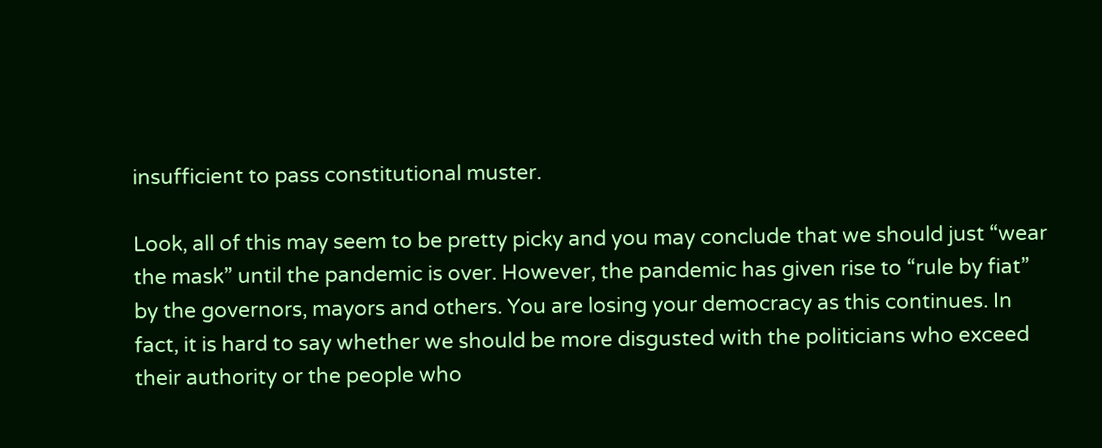insufficient to pass constitutional muster.

Look, all of this may seem to be pretty picky and you may conclude that we should just “wear the mask” until the pandemic is over. However, the pandemic has given rise to “rule by fiat” by the governors, mayors and others. You are losing your democracy as this continues. In fact, it is hard to say whether we should be more disgusted with the politicians who exceed their authority or the people who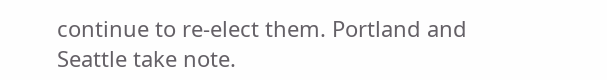continue to re-elect them. Portland and Seattle take note.